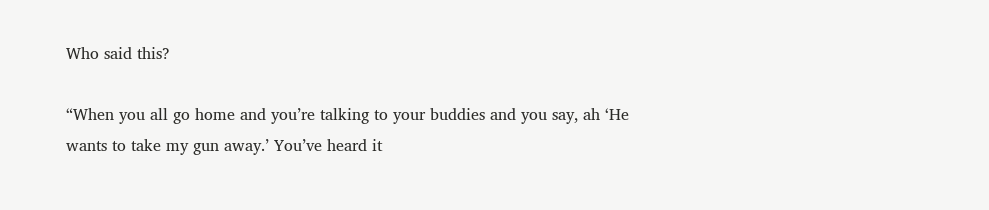Who said this?

“When you all go home and you’re talking to your buddies and you say, ah ‘He wants to take my gun away.’ You’ve heard it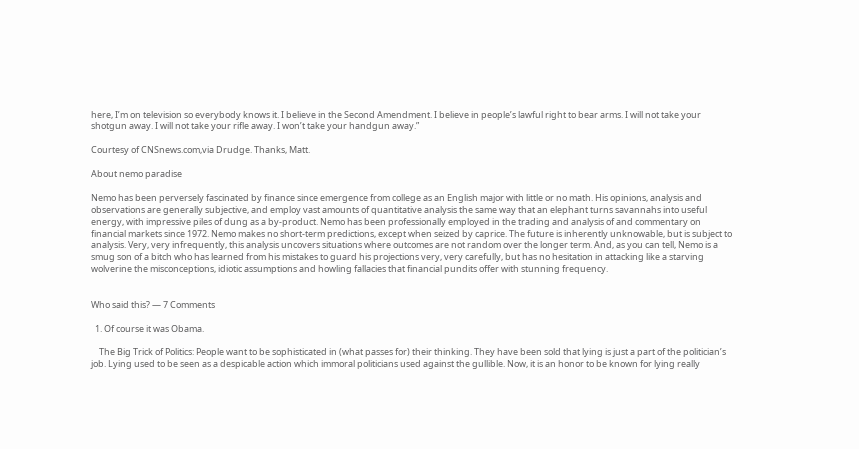here, I’m on television so everybody knows it. I believe in the Second Amendment. I believe in people’s lawful right to bear arms. I will not take your shotgun away. I will not take your rifle away. I won’t take your handgun away.”

Courtesy of CNSnews.com,via Drudge. Thanks, Matt.

About nemo paradise

Nemo has been perversely fascinated by finance since emergence from college as an English major with little or no math. His opinions, analysis and observations are generally subjective, and employ vast amounts of quantitative analysis the same way that an elephant turns savannahs into useful energy, with impressive piles of dung as a by-product. Nemo has been professionally employed in the trading and analysis of and commentary on financial markets since 1972. Nemo makes no short-term predictions, except when seized by caprice. The future is inherently unknowable, but is subject to analysis. Very, very infrequently, this analysis uncovers situations where outcomes are not random over the longer term. And, as you can tell, Nemo is a smug son of a bitch who has learned from his mistakes to guard his projections very, very carefully, but has no hesitation in attacking like a starving wolverine the misconceptions, idiotic assumptions and howling fallacies that financial pundits offer with stunning frequency.


Who said this? — 7 Comments

  1. Of course it was Obama.

    The Big Trick of Politics: People want to be sophisticated in (what passes for) their thinking. They have been sold that lying is just a part of the politician’s job. Lying used to be seen as a despicable action which immoral politicians used against the gullible. Now, it is an honor to be known for lying really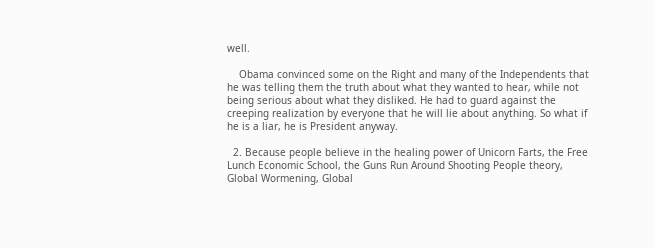well.

    Obama convinced some on the Right and many of the Independents that he was telling them the truth about what they wanted to hear, while not being serious about what they disliked. He had to guard against the creeping realization by everyone that he will lie about anything. So what if he is a liar, he is President anyway.

  2. Because people believe in the healing power of Unicorn Farts, the Free Lunch Economic School, the Guns Run Around Shooting People theory, Global Wormening, Global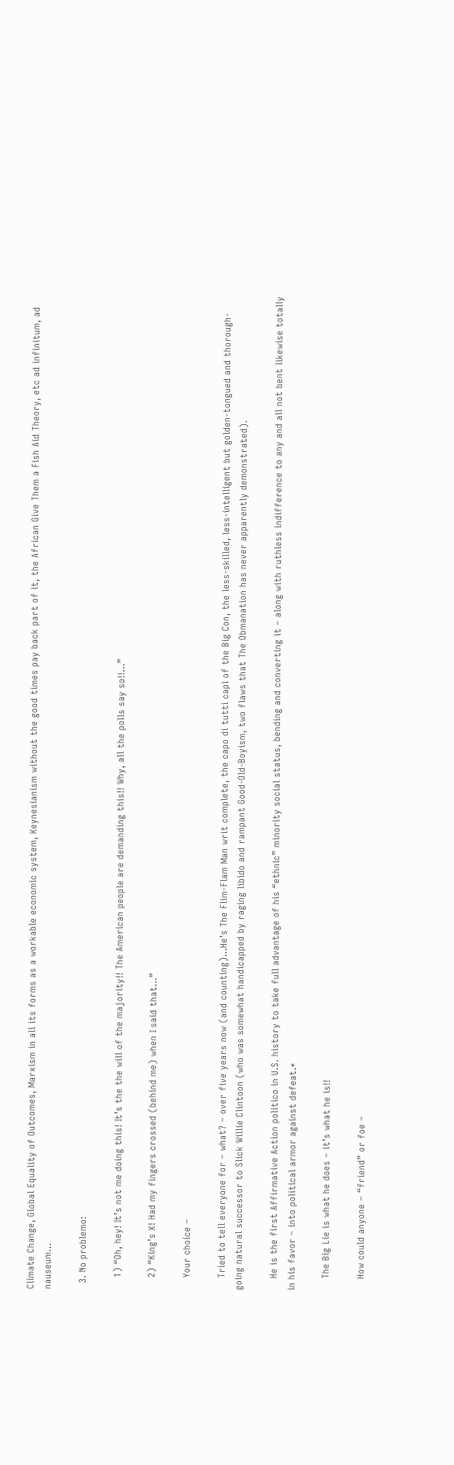Climate Change, Global Equality of Outcomes, Marxism in all its forms as a workable economic system, Keynesianism without the good times pay back part of it, the African Give Them a Fish Aid Theory, etc ad infinitum, ad nauseum…

  3. No problemo:

    1) “Oh, hey! It’s not me doing this! It’s the the will of the majority!! The American people are demanding this!! Why, all the polls say so!!…”

    2) “King’s X! Had my fingers crossed (behind me) when I said that…”

    Your choice –

    Tried to tell everyone for – what? – over five years now (and counting)…He’s The Flim-Flam Man writ complete, the capo di tutti capi of the Big Con, the less-skilled, less-intelligent but golden-tongued and thorough-going natural successor to Slick Willie Clintoon (who was somewhat handicapped by raging libido and rampant Good-Old-Boyism, two flaws that The Obmanation has never apparently demonstrated).

    He is the first Affirmative Action politico in U.S. history to take full advantage of his “ethnic” minority social status, bending and converting it – along with ruthless indifference to any and all not bent likewise totally in his favor – into political armor against defeat.*

    The Big Lie is what he does – it’s what he is!!

    How could anyone – “friend” or foe –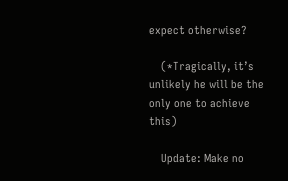expect otherwise?

    (*Tragically, it’s unlikely he will be the only one to achieve this)

    Update: Make no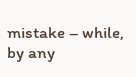mistake – while, by any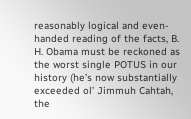reasonably logical and even-handed reading of the facts, B. H. Obama must be reckoned as the worst single POTUS in our history (he’s now substantially exceeded ol’ Jimmuh Cahtah, the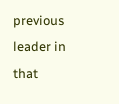previous leader in that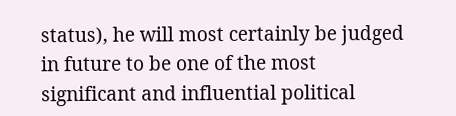status), he will most certainly be judged in future to be one of the most significant and influential political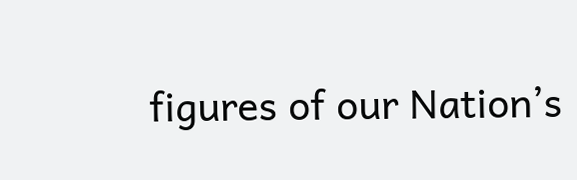figures of our Nation’s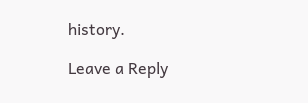history.

Leave a Reply